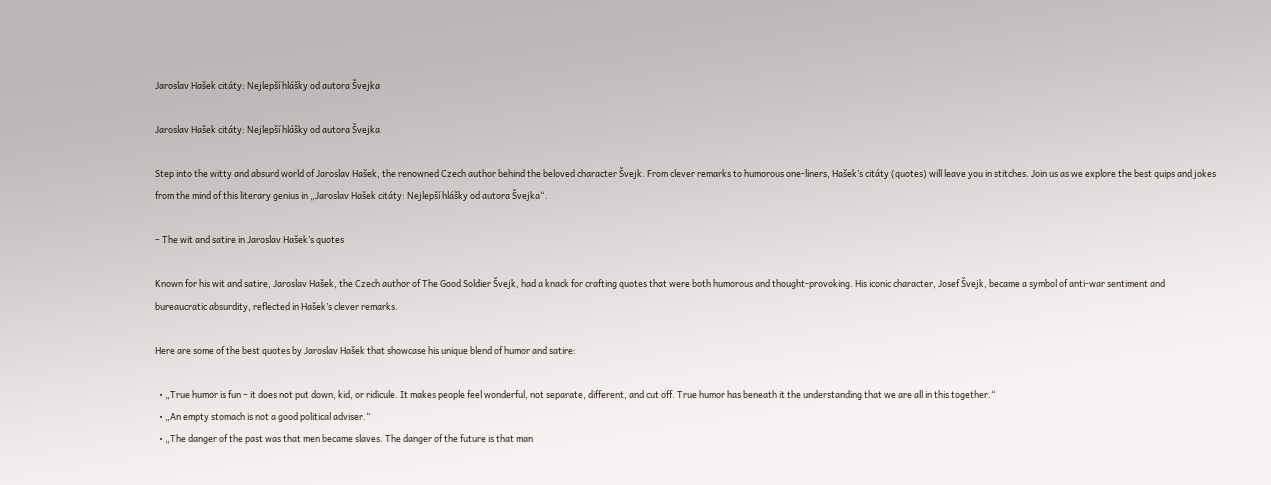Jaroslav Hašek citáty: Nejlepší hlášky od autora Švejka

Jaroslav Hašek citáty: Nejlepší hlášky od autora Švejka

Step into the witty and absurd world of Jaroslav Hašek, the renowned Czech author behind the beloved character Švejk. From clever remarks to humorous one-liners, Hašek’s citáty (quotes) will leave you in stitches. Join us as we explore the best quips and jokes from the mind of this literary genius in „Jaroslav Hašek citáty: Nejlepší hlášky od autora Švejka“.

– The wit and satire in Jaroslav Hašek’s quotes

Known for his wit and satire, Jaroslav Hašek, the Czech author of The Good Soldier Švejk, had a knack for crafting quotes that were both humorous and thought-provoking. His iconic character, Josef Švejk, became a symbol of anti-war sentiment and bureaucratic absurdity, reflected in Hašek’s clever remarks.

Here are some of the best quotes by Jaroslav Hašek that showcase his unique blend of humor and satire:

  • „True humor is fun – it does not put down, kid, or ridicule. It makes people feel wonderful, not separate, different, and cut off. True humor has beneath it the understanding that we are all in this together.“
  • „An empty stomach is not a good political adviser.“
  • „The danger of the past was that men became slaves. The danger of the future is that man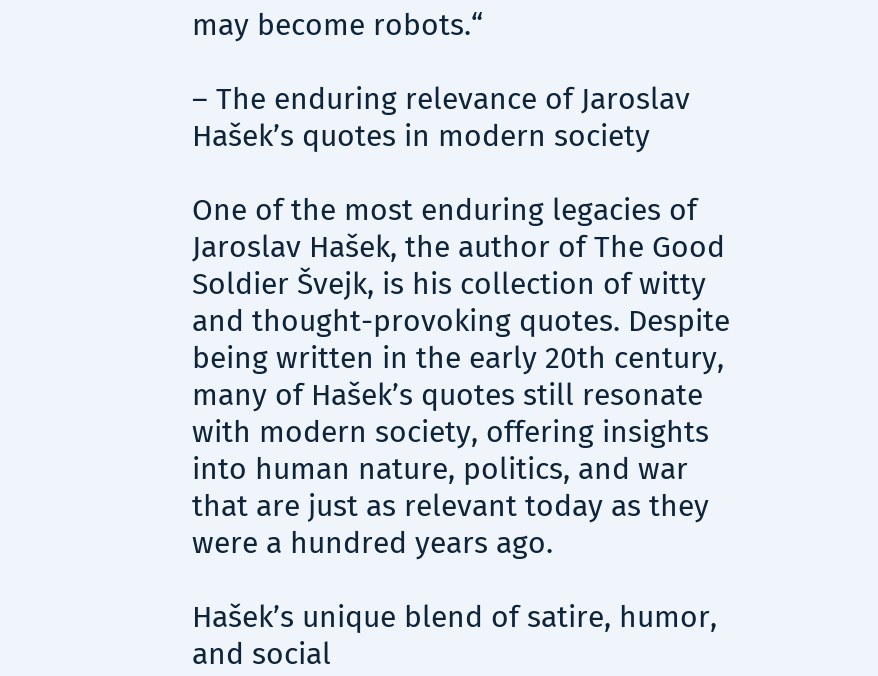may become robots.“

– The enduring relevance of Jaroslav Hašek’s quotes in modern society

One of the most enduring legacies of Jaroslav Hašek, the author of The Good Soldier Švejk, is his collection of witty and thought-provoking quotes. Despite being written in the early 20th century, many of Hašek’s quotes still resonate with modern society, offering insights into human nature, politics, and war that are just as relevant today as they were a hundred years ago.

Hašek’s unique blend of satire, humor, and social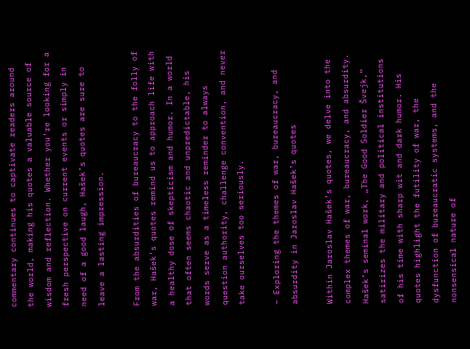commentary continues to captivate readers around the world, making his quotes a valuable source of wisdom and reflection. Whether you’re looking for a fresh perspective on current events or simply in need of a good laugh, Hašek’s quotes are sure to leave a lasting impression.

From the absurdities of bureaucracy to the folly of war, Hašek’s quotes remind us to approach life with a healthy dose of skepticism and humor. In a world that often seems chaotic and unpredictable, his words serve as a timeless reminder to always question authority, challenge convention, and never take ourselves too seriously.

– Exploring the themes of war, bureaucracy, and absurdity in Jaroslav Hašek’s quotes

Within Jaroslav Hašek’s quotes, we delve into the complex themes of war, bureaucracy, and absurdity. Hašek’s seminal work, „The Good Soldier Švejk,“ satirizes the military and political institutions of his time with sharp wit and dark humor. His quotes highlight the futility of war, the dysfunction of bureaucratic systems, and the nonsensical nature of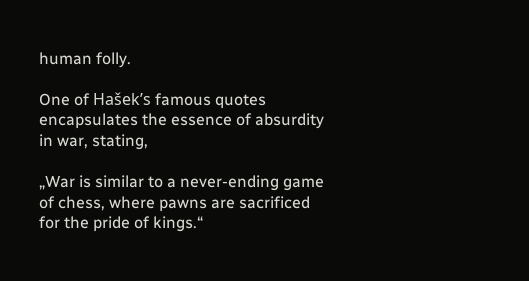human folly.

One of Hašek’s famous quotes encapsulates the essence of absurdity in war, stating,

„War is similar to a never-ending game of chess, where pawns are sacrificed for the pride of kings.“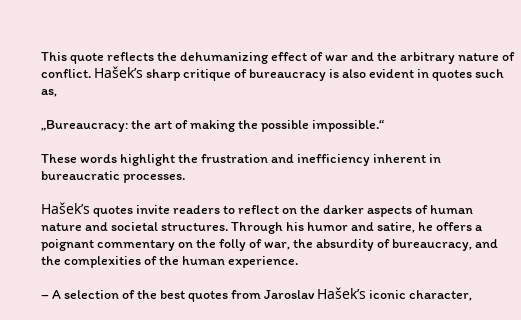This quote reflects the dehumanizing effect of war and the arbitrary nature of conflict. Hašek’s sharp critique of bureaucracy is also evident in quotes such as,

„Bureaucracy: the art of making the possible impossible.“

These words highlight the frustration and inefficiency inherent in bureaucratic processes.

Hašek’s quotes invite readers to reflect on the darker aspects of human nature and societal structures. Through his humor and satire, he offers a poignant commentary on the folly of war, the absurdity of bureaucracy, and the complexities of the human experience.

– A selection of the best quotes from Jaroslav Hašek’s iconic character,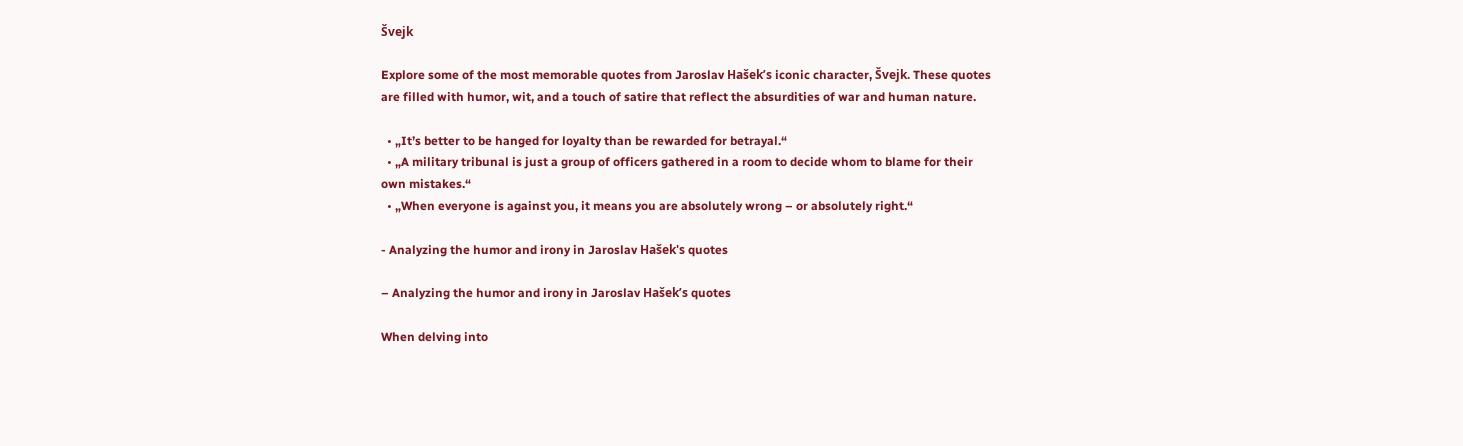Švejk

Explore some of the most memorable quotes from Jaroslav Hašek’s iconic character, Švejk. These quotes are filled with humor, wit, and a touch of satire that reflect the absurdities of war and human nature.

  • „It’s better to be hanged for loyalty than be rewarded for betrayal.“
  • „A military tribunal is just a group of officers gathered in a room to decide whom to blame for their own mistakes.“
  • „When everyone is against you, it means you are absolutely wrong – or absolutely right.“

- Analyzing the humor and irony in Jaroslav Hašek's quotes

– Analyzing the humor and irony in Jaroslav Hašek’s quotes

When delving into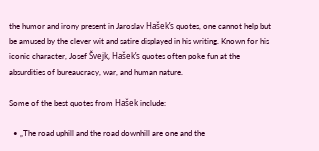the humor and irony present in Jaroslav Hašek’s quotes, one cannot help but be amused by the clever wit and satire displayed in his writing. Known for his iconic character, Josef Švejk, Hašek’s quotes often poke fun at the absurdities of bureaucracy, war, and human nature.

Some of the best quotes from Hašek include:

  • „The road uphill and the road downhill are one and the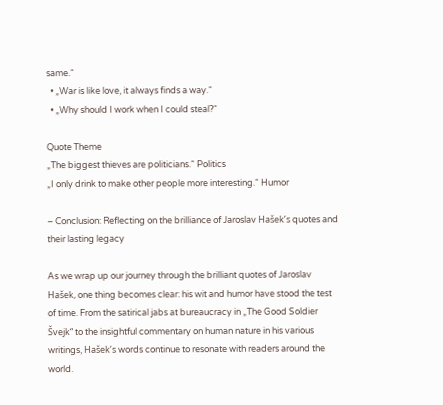same.“
  • „War is like love, it always finds a way.“
  • „Why should I work when I could steal?“

Quote Theme
„The biggest thieves are politicians.“ Politics
„I only drink to make other people more interesting.“ Humor

– Conclusion: Reflecting on the brilliance of Jaroslav Hašek’s quotes and their lasting legacy

As we wrap up our journey through the brilliant quotes of Jaroslav Hašek, one thing becomes clear: his wit and humor have stood the test of time. From the satirical jabs at bureaucracy in „The Good Soldier Švejk“ to the insightful commentary on human nature in his various writings, Hašek’s words continue to resonate with readers around the world.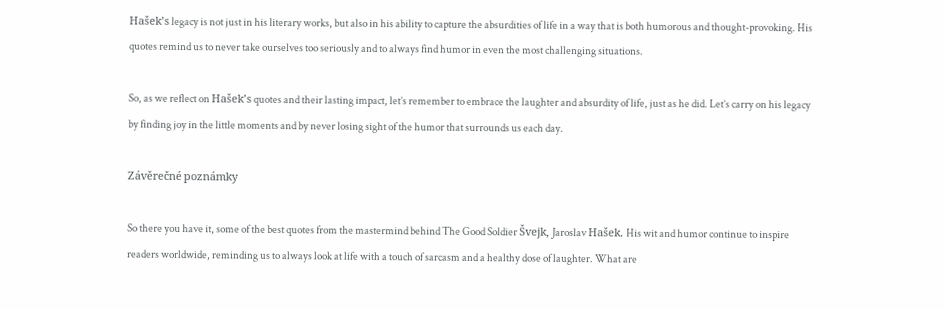Hašek’s legacy is not just in his literary works, but also in his ability to capture the absurdities of life in a way that is both humorous and thought-provoking. His quotes remind us to never take ourselves too seriously and to always find humor in even the most challenging situations.

So, as we reflect on Hašek’s quotes and their lasting impact, let’s remember to embrace the laughter and absurdity of life, just as he did. Let’s carry on his legacy by finding joy in the little moments and by never losing sight of the humor that surrounds us each day.

Závěrečné poznámky

So there you have it, some of the best quotes from the mastermind behind The Good Soldier Švejk, Jaroslav Hašek. His wit and humor continue to inspire readers worldwide, reminding us to always look at life with a touch of sarcasm and a healthy dose of laughter. What are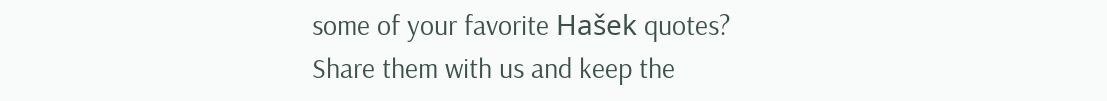some of your favorite Hašek quotes? Share them with us and keep the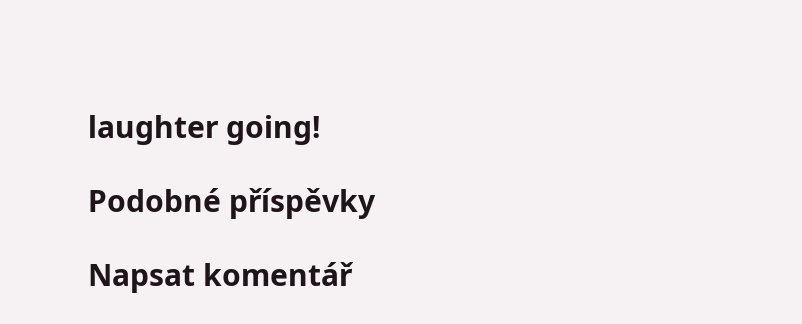laughter going!

Podobné příspěvky

Napsat komentář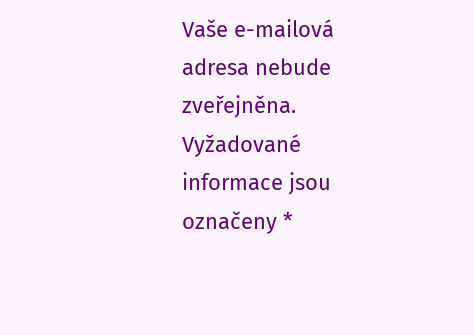Vaše e-mailová adresa nebude zveřejněna. Vyžadované informace jsou označeny *